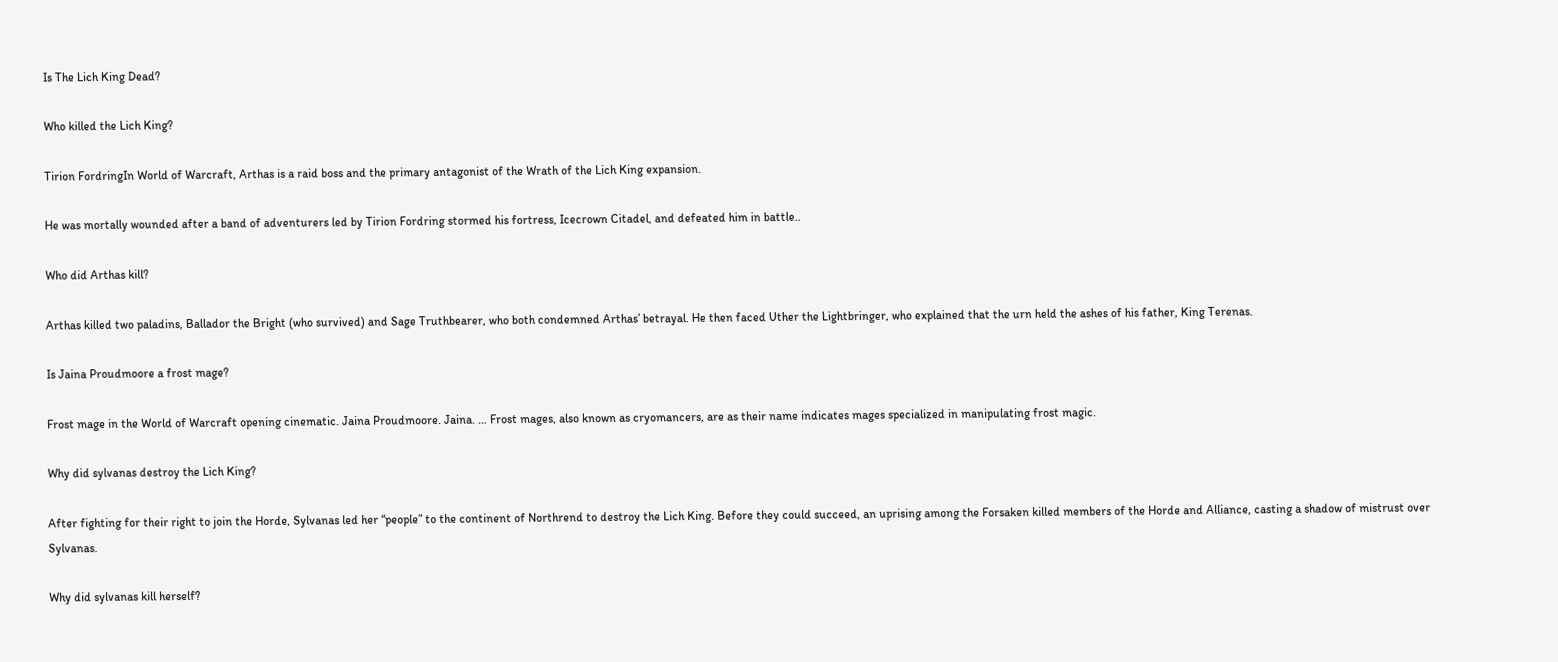Is The Lich King Dead?

Who killed the Lich King?

Tirion FordringIn World of Warcraft, Arthas is a raid boss and the primary antagonist of the Wrath of the Lich King expansion.

He was mortally wounded after a band of adventurers led by Tirion Fordring stormed his fortress, Icecrown Citadel, and defeated him in battle..

Who did Arthas kill?

Arthas killed two paladins, Ballador the Bright (who survived) and Sage Truthbearer, who both condemned Arthas’ betrayal. He then faced Uther the Lightbringer, who explained that the urn held the ashes of his father, King Terenas.

Is Jaina Proudmoore a frost mage?

Frost mage in the World of Warcraft opening cinematic. Jaina Proudmoore. Jaina. … Frost mages, also known as cryomancers, are as their name indicates mages specialized in manipulating frost magic.

Why did sylvanas destroy the Lich King?

After fighting for their right to join the Horde, Sylvanas led her “people” to the continent of Northrend to destroy the Lich King. Before they could succeed, an uprising among the Forsaken killed members of the Horde and Alliance, casting a shadow of mistrust over Sylvanas.

Why did sylvanas kill herself?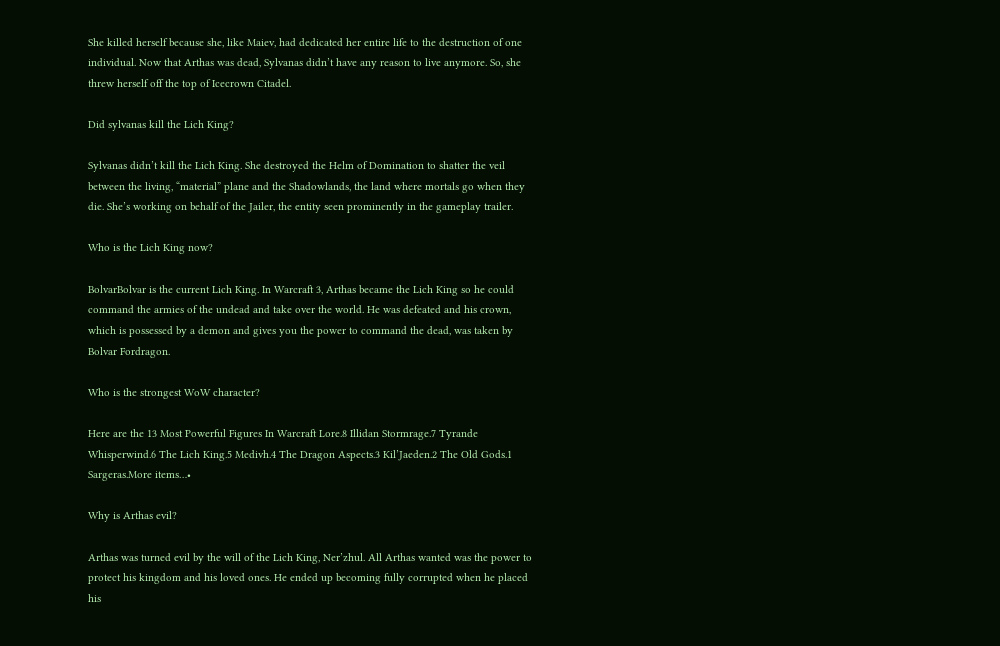She killed herself because she, like Maiev, had dedicated her entire life to the destruction of one individual. Now that Arthas was dead, Sylvanas didn’t have any reason to live anymore. So, she threw herself off the top of Icecrown Citadel.

Did sylvanas kill the Lich King?

Sylvanas didn’t kill the Lich King. She destroyed the Helm of Domination to shatter the veil between the living, “material” plane and the Shadowlands, the land where mortals go when they die. She’s working on behalf of the Jailer, the entity seen prominently in the gameplay trailer.

Who is the Lich King now?

BolvarBolvar is the current Lich King. In Warcraft 3, Arthas became the Lich King so he could command the armies of the undead and take over the world. He was defeated and his crown, which is possessed by a demon and gives you the power to command the dead, was taken by Bolvar Fordragon.

Who is the strongest WoW character?

Here are the 13 Most Powerful Figures In Warcraft Lore.8 Illidan Stormrage.7 Tyrande Whisperwind.6 The Lich King.5 Medivh.4 The Dragon Aspects.3 Kil’Jaeden.2 The Old Gods.1 Sargeras.More items…•

Why is Arthas evil?

Arthas was turned evil by the will of the Lich King, Ner’zhul. All Arthas wanted was the power to protect his kingdom and his loved ones. He ended up becoming fully corrupted when he placed his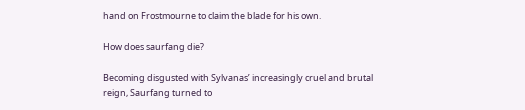hand on Frostmourne to claim the blade for his own.

How does saurfang die?

Becoming disgusted with Sylvanas’ increasingly cruel and brutal reign, Saurfang turned to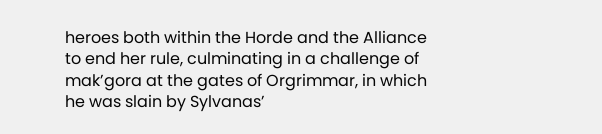heroes both within the Horde and the Alliance to end her rule, culminating in a challenge of mak’gora at the gates of Orgrimmar, in which he was slain by Sylvanas’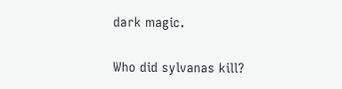dark magic.

Who did sylvanas kill?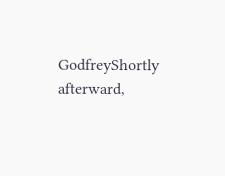GodfreyShortly afterward,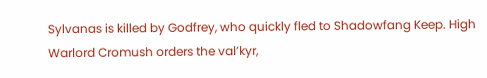Sylvanas is killed by Godfrey, who quickly fled to Shadowfang Keep. High Warlord Cromush orders the val’kyr,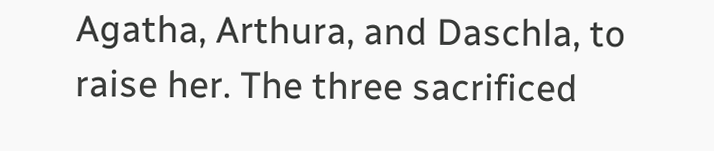Agatha, Arthura, and Daschla, to raise her. The three sacrificed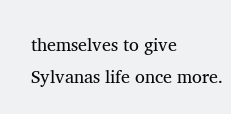themselves to give Sylvanas life once more.